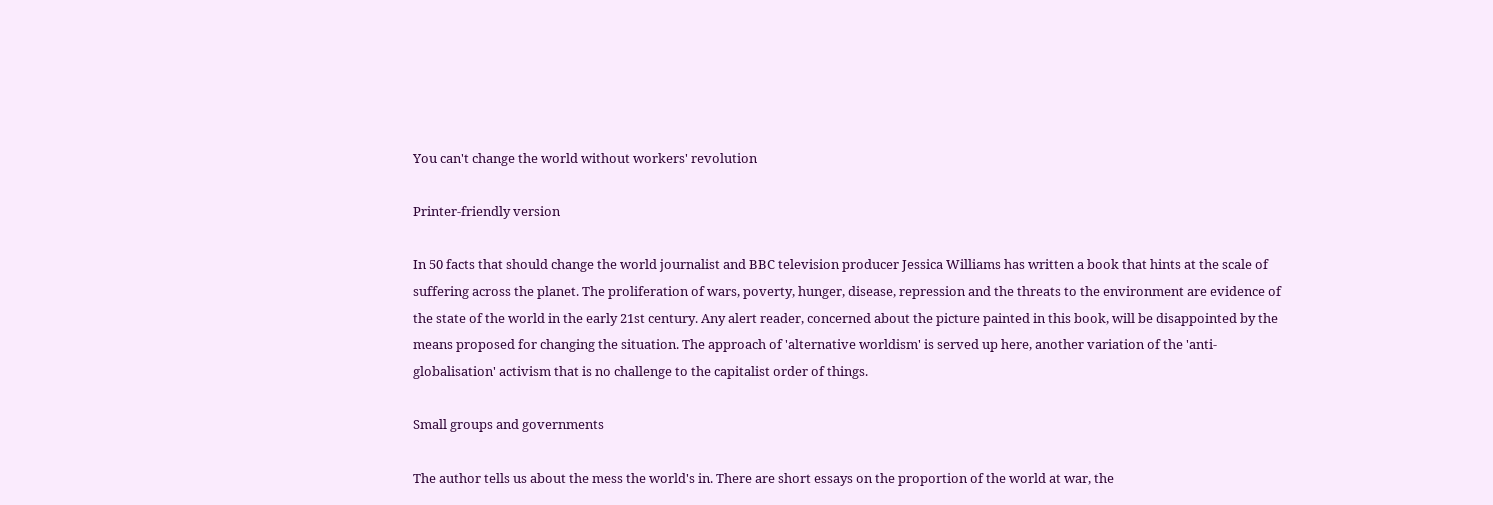You can't change the world without workers' revolution

Printer-friendly version

In 50 facts that should change the world journalist and BBC television producer Jessica Williams has written a book that hints at the scale of suffering across the planet. The proliferation of wars, poverty, hunger, disease, repression and the threats to the environment are evidence of the state of the world in the early 21st century. Any alert reader, concerned about the picture painted in this book, will be disappointed by the means proposed for changing the situation. The approach of 'alternative worldism' is served up here, another variation of the 'anti-globalisation' activism that is no challenge to the capitalist order of things.

Small groups and governments

The author tells us about the mess the world's in. There are short essays on the proportion of the world at war, the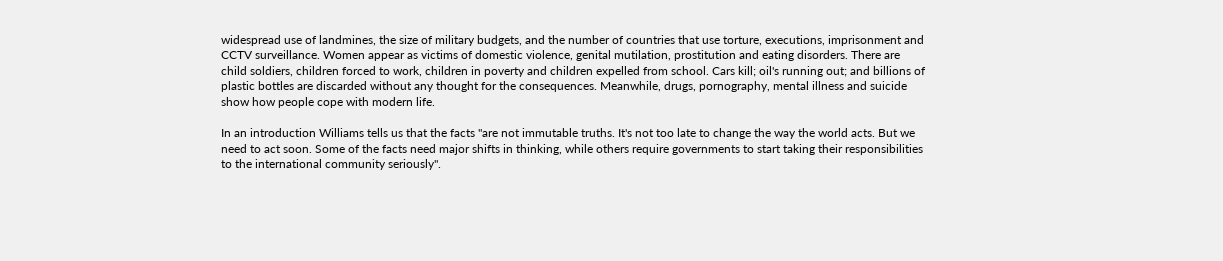widespread use of landmines, the size of military budgets, and the number of countries that use torture, executions, imprisonment and CCTV surveillance. Women appear as victims of domestic violence, genital mutilation, prostitution and eating disorders. There are child soldiers, children forced to work, children in poverty and children expelled from school. Cars kill; oil's running out; and billions of plastic bottles are discarded without any thought for the consequences. Meanwhile, drugs, pornography, mental illness and suicide show how people cope with modern life.

In an introduction Williams tells us that the facts "are not immutable truths. It's not too late to change the way the world acts. But we need to act soon. Some of the facts need major shifts in thinking, while others require governments to start taking their responsibilities to the international community seriously".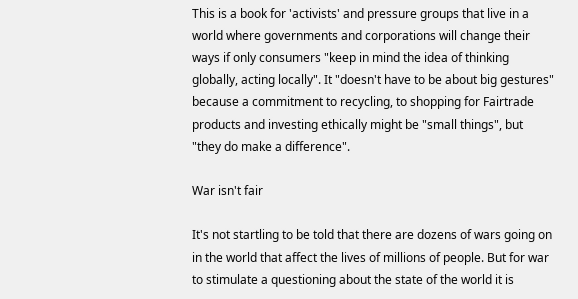This is a book for 'activists' and pressure groups that live in a world where governments and corporations will change their ways if only consumers "keep in mind the idea of thinking globally, acting locally". It "doesn't have to be about big gestures" because a commitment to recycling, to shopping for Fairtrade products and investing ethically might be "small things", but "they do make a difference".

War isn't fair

It's not startling to be told that there are dozens of wars going on in the world that affect the lives of millions of people. But for war to stimulate a questioning about the state of the world it is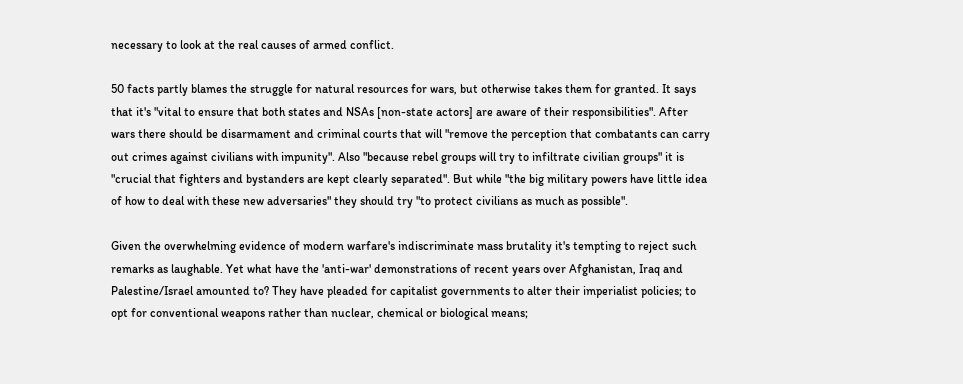necessary to look at the real causes of armed conflict.

50 facts partly blames the struggle for natural resources for wars, but otherwise takes them for granted. It says that it's "vital to ensure that both states and NSAs [non-state actors] are aware of their responsibilities". After wars there should be disarmament and criminal courts that will "remove the perception that combatants can carry out crimes against civilians with impunity". Also "because rebel groups will try to infiltrate civilian groups" it is "crucial that fighters and bystanders are kept clearly separated". But while "the big military powers have little idea of how to deal with these new adversaries" they should try "to protect civilians as much as possible".

Given the overwhelming evidence of modern warfare's indiscriminate mass brutality it's tempting to reject such remarks as laughable. Yet what have the 'anti-war' demonstrations of recent years over Afghanistan, Iraq and Palestine/Israel amounted to? They have pleaded for capitalist governments to alter their imperialist policies; to opt for conventional weapons rather than nuclear, chemical or biological means;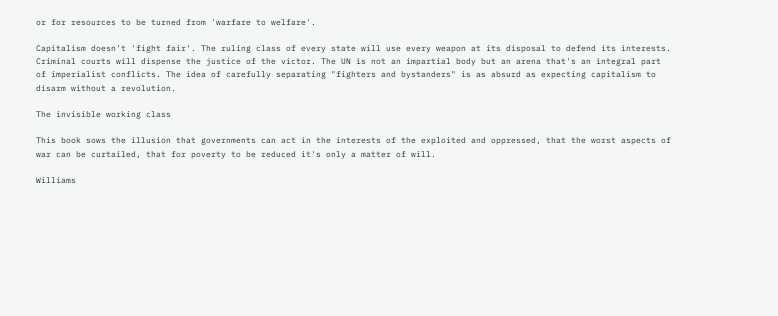or for resources to be turned from 'warfare to welfare'.

Capitalism doesn't 'fight fair'. The ruling class of every state will use every weapon at its disposal to defend its interests. Criminal courts will dispense the justice of the victor. The UN is not an impartial body but an arena that's an integral part of imperialist conflicts. The idea of carefully separating "fighters and bystanders" is as absurd as expecting capitalism to disarm without a revolution.

The invisible working class

This book sows the illusion that governments can act in the interests of the exploited and oppressed, that the worst aspects of war can be curtailed, that for poverty to be reduced it's only a matter of will.

Williams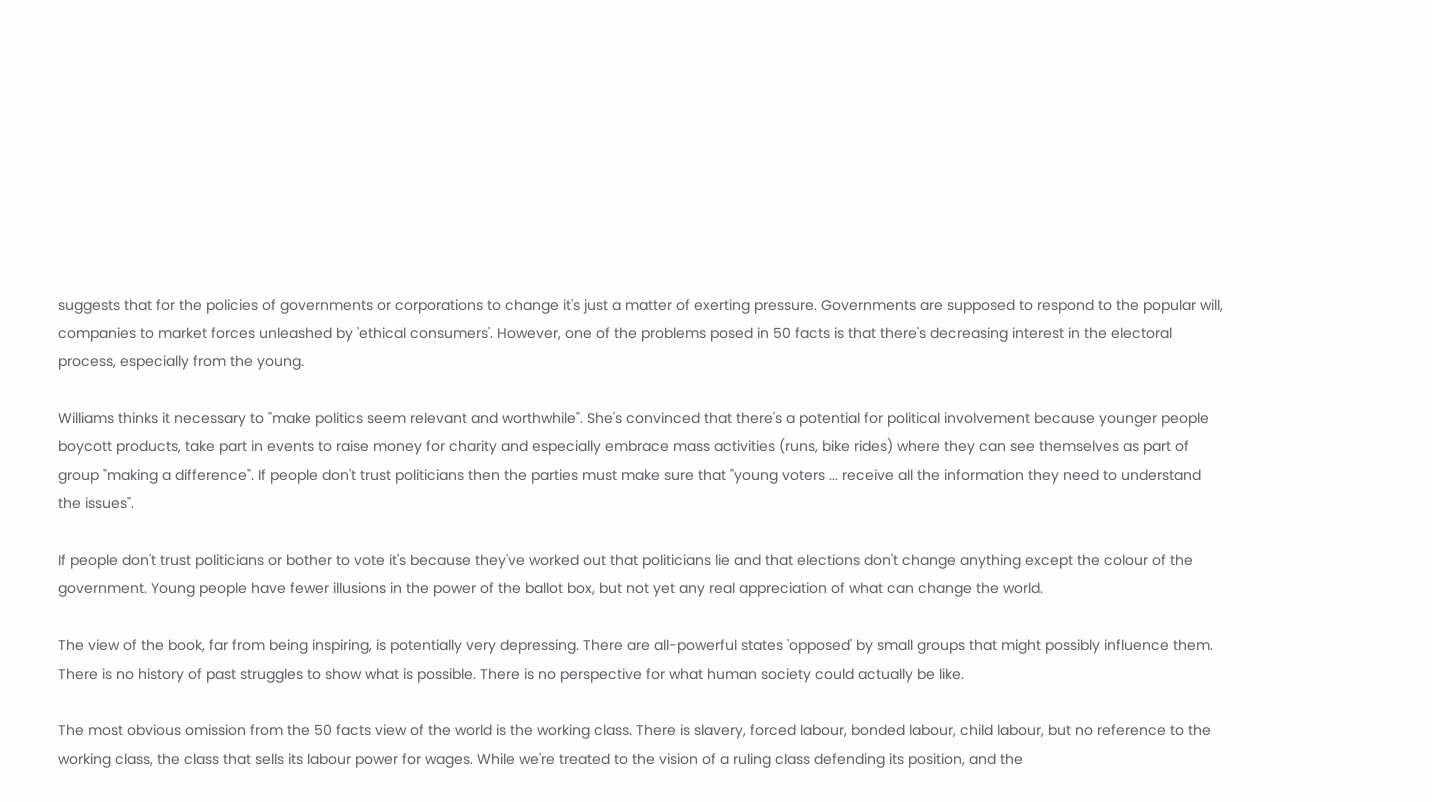suggests that for the policies of governments or corporations to change it's just a matter of exerting pressure. Governments are supposed to respond to the popular will, companies to market forces unleashed by 'ethical consumers'. However, one of the problems posed in 50 facts is that there's decreasing interest in the electoral process, especially from the young.

Williams thinks it necessary to "make politics seem relevant and worthwhile". She's convinced that there's a potential for political involvement because younger people boycott products, take part in events to raise money for charity and especially embrace mass activities (runs, bike rides) where they can see themselves as part of group "making a difference". If people don't trust politicians then the parties must make sure that "young voters ... receive all the information they need to understand the issues".

If people don't trust politicians or bother to vote it's because they've worked out that politicians lie and that elections don't change anything except the colour of the government. Young people have fewer illusions in the power of the ballot box, but not yet any real appreciation of what can change the world.

The view of the book, far from being inspiring, is potentially very depressing. There are all-powerful states 'opposed' by small groups that might possibly influence them. There is no history of past struggles to show what is possible. There is no perspective for what human society could actually be like.

The most obvious omission from the 50 facts view of the world is the working class. There is slavery, forced labour, bonded labour, child labour, but no reference to the working class, the class that sells its labour power for wages. While we're treated to the vision of a ruling class defending its position, and the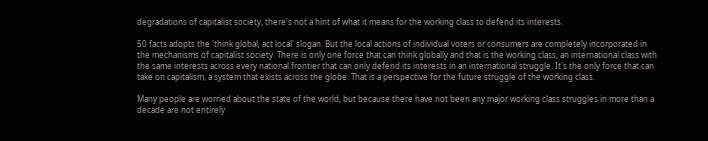degradations of capitalist society, there's not a hint of what it means for the working class to defend its interests.

50 facts adopts the 'think global, act local' slogan. But the local actions of individual voters or consumers are completely incorporated in the mechanisms of capitalist society. There is only one force that can think globally and that is the working class, an international class with the same interests across every national frontier that can only defend its interests in an international struggle. It's the only force that can take on capitalism, a system that exists across the globe. That is a perspective for the future struggle of the working class.

Many people are worried about the state of the world, but because there have not been any major working class struggles in more than a decade are not entirely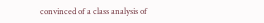convinced of a class analysis of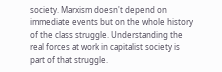society. Marxism doesn't depend on immediate events but on the whole history of the class struggle. Understanding the real forces at work in capitalist society is part of that struggle.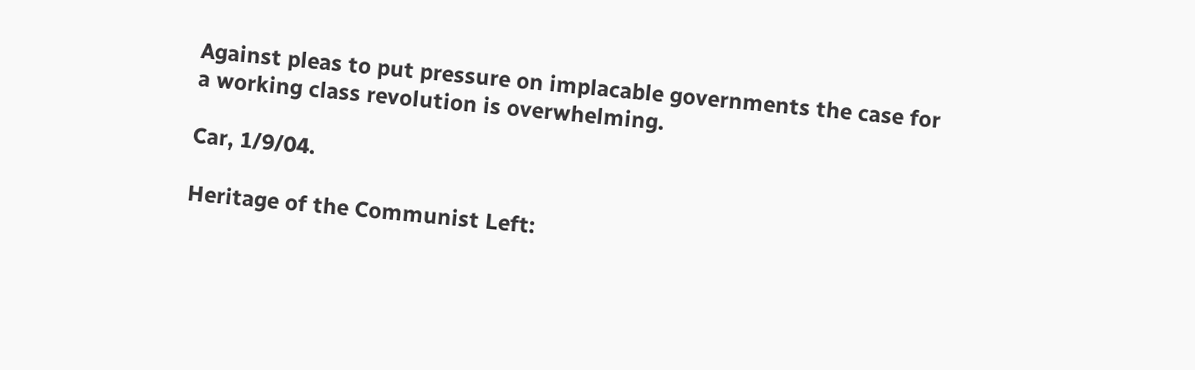Against pleas to put pressure on implacable governments the case for a working class revolution is overwhelming.

Car, 1/9/04.

Heritage of the Communist Left: